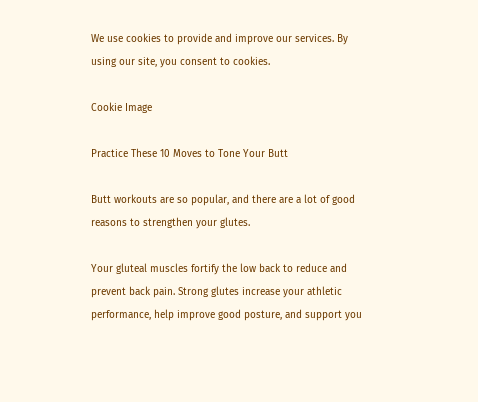We use cookies to provide and improve our services. By using our site, you consent to cookies.

Cookie Image

Practice These 10 Moves to Tone Your Butt

Butt workouts are so popular, and there are a lot of good reasons to strengthen your glutes.

Your gluteal muscles fortify the low back to reduce and prevent back pain. Strong glutes increase your athletic performance, help improve good posture, and support you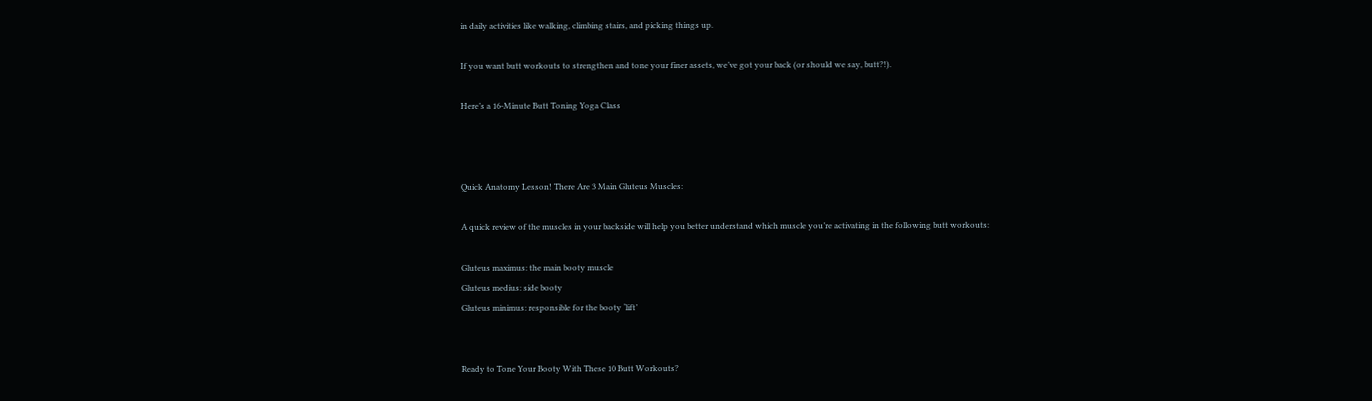in daily activities like walking, climbing stairs, and picking things up.

If you want butt workouts to strengthen and tone your finer assets, we’ve got your back (or should we say, butt?!).

Here’s a 16-Minute Butt Toning Yoga Class



Quick Anatomy Lesson! There Are 3 Main Gluteus Muscles:

A quick review of the muscles in your backside will help you better understand which muscle you’re activating in the following butt workouts:

Gluteus maximus: the main booty muscle
Gluteus medius: side booty
Gluteus minimus: responsible for the booty ‘lift’


Ready to Tone Your Booty With These 10 Butt Workouts?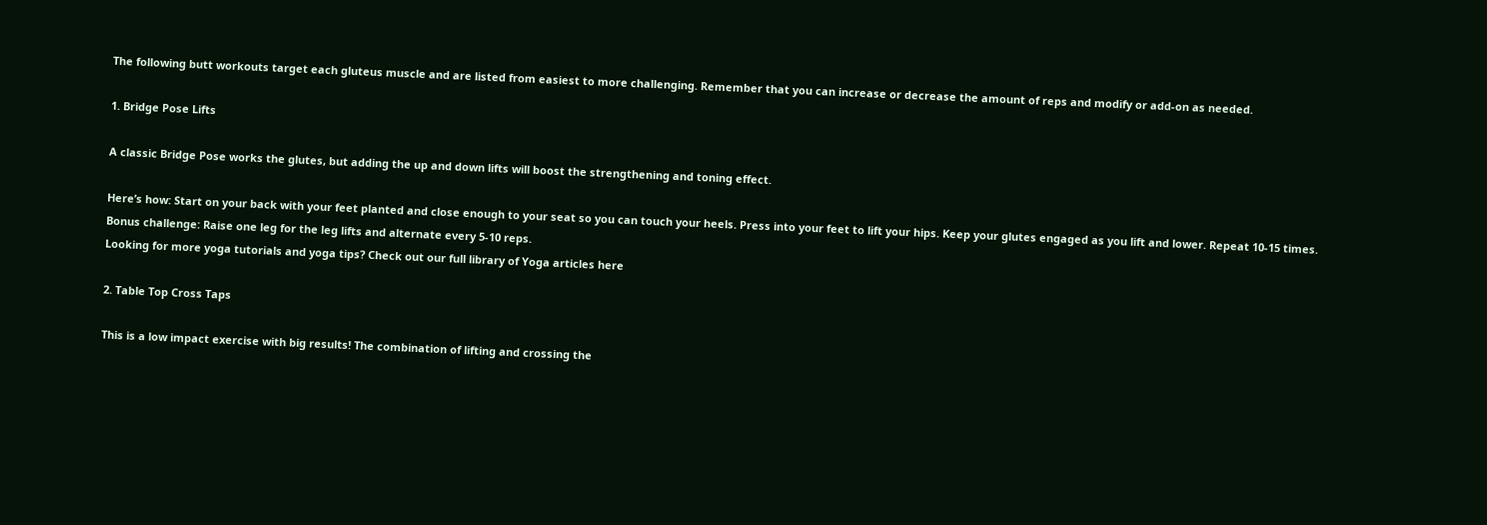The following butt workouts target each gluteus muscle and are listed from easiest to more challenging. Remember that you can increase or decrease the amount of reps and modify or add-on as needed.

1. Bridge Pose Lifts

A classic Bridge Pose works the glutes, but adding the up and down lifts will boost the strengthening and toning effect.

Here’s how: Start on your back with your feet planted and close enough to your seat so you can touch your heels. Press into your feet to lift your hips. Keep your glutes engaged as you lift and lower. Repeat 10-15 times.
Bonus challenge: Raise one leg for the leg lifts and alternate every 5-10 reps.
Looking for more yoga tutorials and yoga tips? Check out our full library of Yoga articles here

2. Table Top Cross Taps

This is a low impact exercise with big results! The combination of lifting and crossing the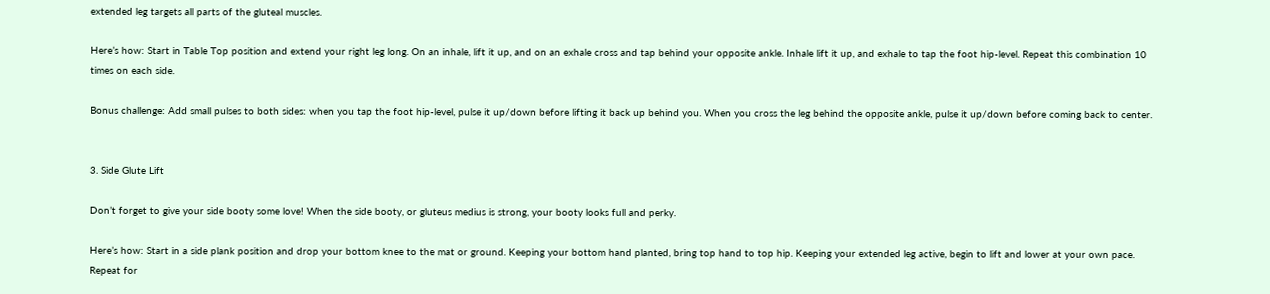extended leg targets all parts of the gluteal muscles.

Here’s how: Start in Table Top position and extend your right leg long. On an inhale, lift it up, and on an exhale cross and tap behind your opposite ankle. Inhale lift it up, and exhale to tap the foot hip-level. Repeat this combination 10 times on each side.

Bonus challenge: Add small pulses to both sides: when you tap the foot hip-level, pulse it up/down before lifting it back up behind you. When you cross the leg behind the opposite ankle, pulse it up/down before coming back to center.


3. Side Glute Lift

Don’t forget to give your side booty some love! When the side booty, or gluteus medius is strong, your booty looks full and perky.

Here’s how: Start in a side plank position and drop your bottom knee to the mat or ground. Keeping your bottom hand planted, bring top hand to top hip. Keeping your extended leg active, begin to lift and lower at your own pace. Repeat for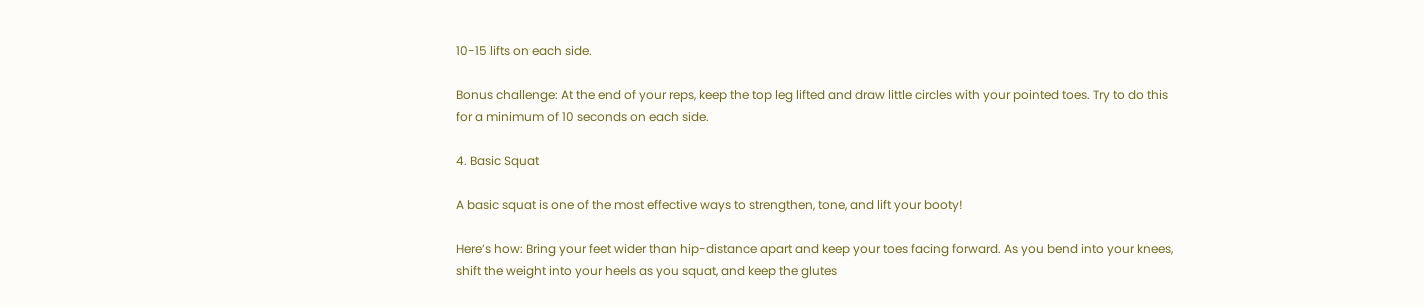10-15 lifts on each side.

Bonus challenge: At the end of your reps, keep the top leg lifted and draw little circles with your pointed toes. Try to do this for a minimum of 10 seconds on each side.

4. Basic Squat

A basic squat is one of the most effective ways to strengthen, tone, and lift your booty!

Here’s how: Bring your feet wider than hip-distance apart and keep your toes facing forward. As you bend into your knees, shift the weight into your heels as you squat, and keep the glutes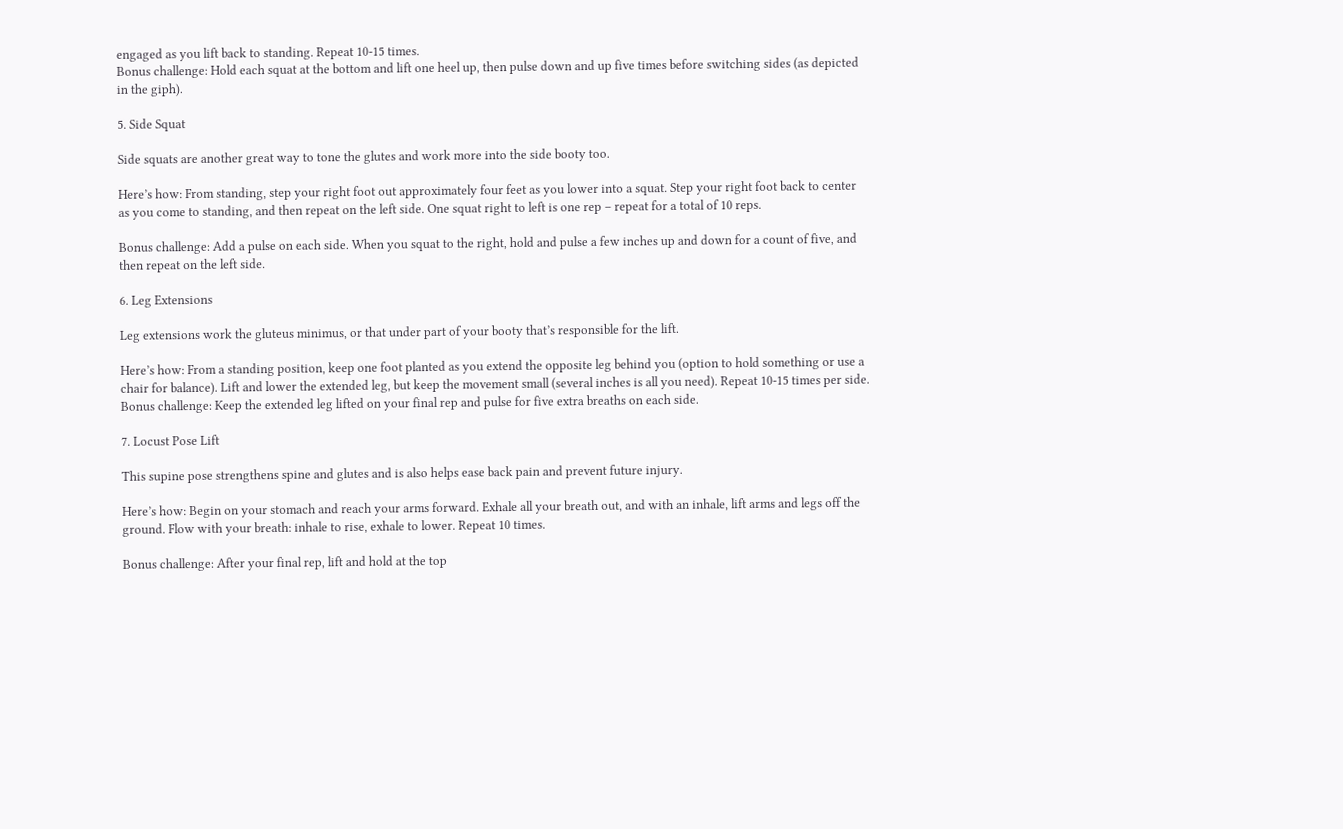engaged as you lift back to standing. Repeat 10-15 times.
Bonus challenge: Hold each squat at the bottom and lift one heel up, then pulse down and up five times before switching sides (as depicted in the giph).

5. Side Squat

Side squats are another great way to tone the glutes and work more into the side booty too.

Here’s how: From standing, step your right foot out approximately four feet as you lower into a squat. Step your right foot back to center as you come to standing, and then repeat on the left side. One squat right to left is one rep – repeat for a total of 10 reps.

Bonus challenge: Add a pulse on each side. When you squat to the right, hold and pulse a few inches up and down for a count of five, and then repeat on the left side.

6. Leg Extensions

Leg extensions work the gluteus minimus, or that under part of your booty that’s responsible for the lift.

Here’s how: From a standing position, keep one foot planted as you extend the opposite leg behind you (option to hold something or use a chair for balance). Lift and lower the extended leg, but keep the movement small (several inches is all you need). Repeat 10-15 times per side.
Bonus challenge: Keep the extended leg lifted on your final rep and pulse for five extra breaths on each side.

7. Locust Pose Lift

This supine pose strengthens spine and glutes and is also helps ease back pain and prevent future injury.

Here’s how: Begin on your stomach and reach your arms forward. Exhale all your breath out, and with an inhale, lift arms and legs off the ground. Flow with your breath: inhale to rise, exhale to lower. Repeat 10 times.

Bonus challenge: After your final rep, lift and hold at the top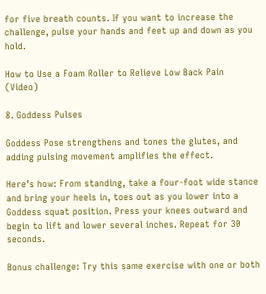for five breath counts. If you want to increase the challenge, pulse your hands and feet up and down as you hold.

How to Use a Foam Roller to Relieve Low Back Pain (Video)

8. Goddess Pulses

Goddess Pose strengthens and tones the glutes, and adding pulsing movement amplifies the effect.

Here’s how: From standing, take a four-foot wide stance and bring your heels in, toes out as you lower into a Goddess squat position. Press your knees outward and begin to lift and lower several inches. Repeat for 30 seconds.

Bonus challenge: Try this same exercise with one or both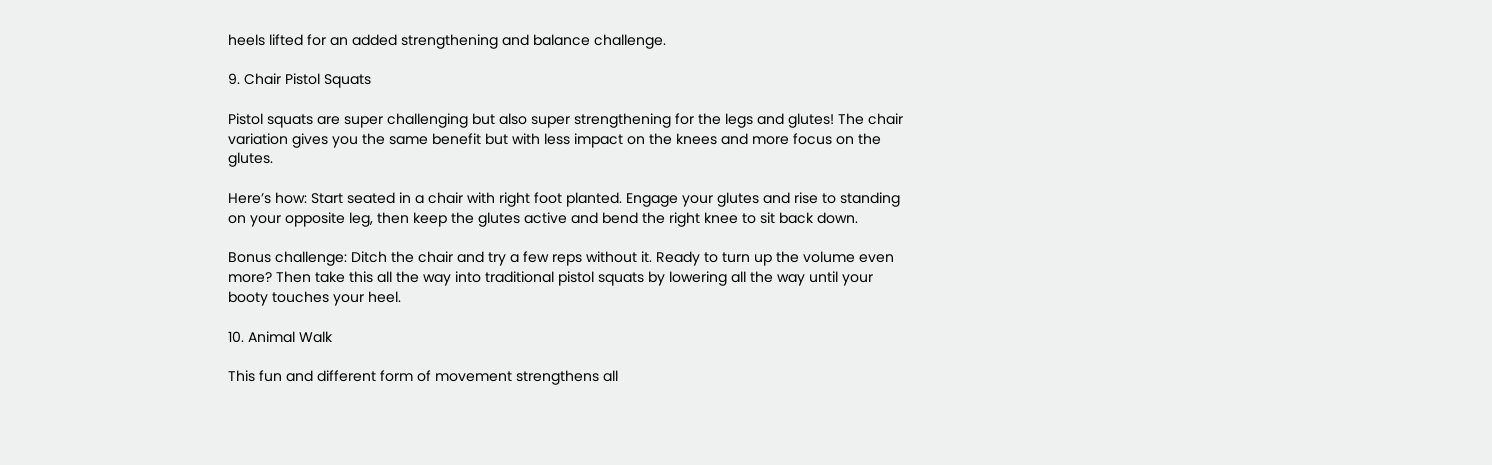heels lifted for an added strengthening and balance challenge.

9. Chair Pistol Squats

Pistol squats are super challenging but also super strengthening for the legs and glutes! The chair variation gives you the same benefit but with less impact on the knees and more focus on the glutes.

Here’s how: Start seated in a chair with right foot planted. Engage your glutes and rise to standing on your opposite leg, then keep the glutes active and bend the right knee to sit back down.

Bonus challenge: Ditch the chair and try a few reps without it. Ready to turn up the volume even more? Then take this all the way into traditional pistol squats by lowering all the way until your booty touches your heel.

10. Animal Walk

This fun and different form of movement strengthens all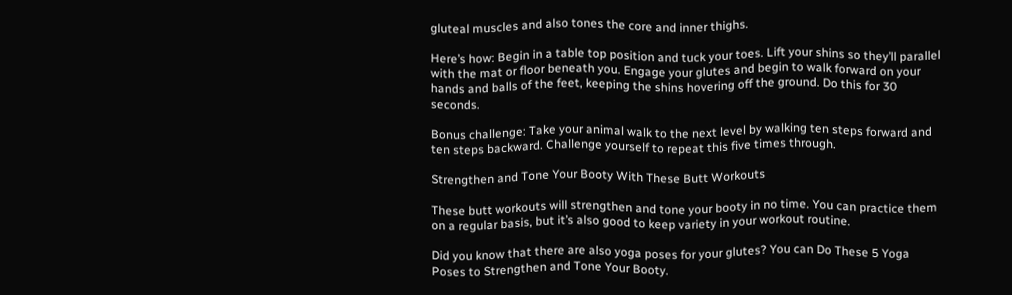gluteal muscles and also tones the core and inner thighs.

Here’s how: Begin in a table top position and tuck your toes. Lift your shins so they’ll parallel with the mat or floor beneath you. Engage your glutes and begin to walk forward on your hands and balls of the feet, keeping the shins hovering off the ground. Do this for 30 seconds.

Bonus challenge: Take your animal walk to the next level by walking ten steps forward and ten steps backward. Challenge yourself to repeat this five times through.

Strengthen and Tone Your Booty With These Butt Workouts

These butt workouts will strengthen and tone your booty in no time. You can practice them on a regular basis, but it’s also good to keep variety in your workout routine.

Did you know that there are also yoga poses for your glutes? You can Do These 5 Yoga Poses to Strengthen and Tone Your Booty.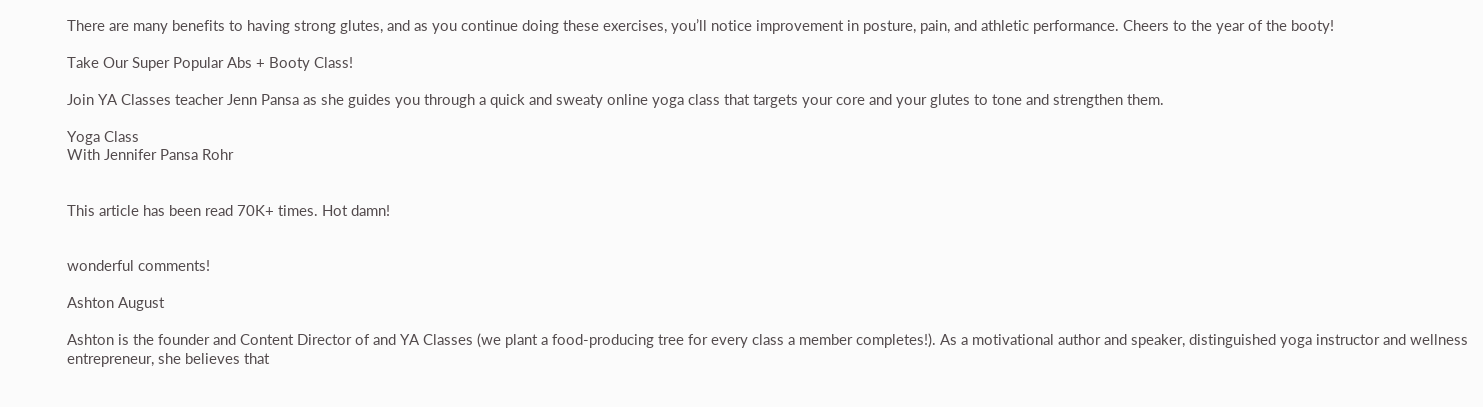There are many benefits to having strong glutes, and as you continue doing these exercises, you’ll notice improvement in posture, pain, and athletic performance. Cheers to the year of the booty!

Take Our Super Popular Abs + Booty Class!

Join YA Classes teacher Jenn Pansa as she guides you through a quick and sweaty online yoga class that targets your core and your glutes to tone and strengthen them.

Yoga Class
With Jennifer Pansa Rohr


This article has been read 70K+ times. Hot damn!


wonderful comments!

Ashton August

Ashton is the founder and Content Director of and YA Classes (we plant a food-producing tree for every class a member completes!). As a motivational author and speaker, distinguished yoga instructor and wellness entrepreneur, she believes that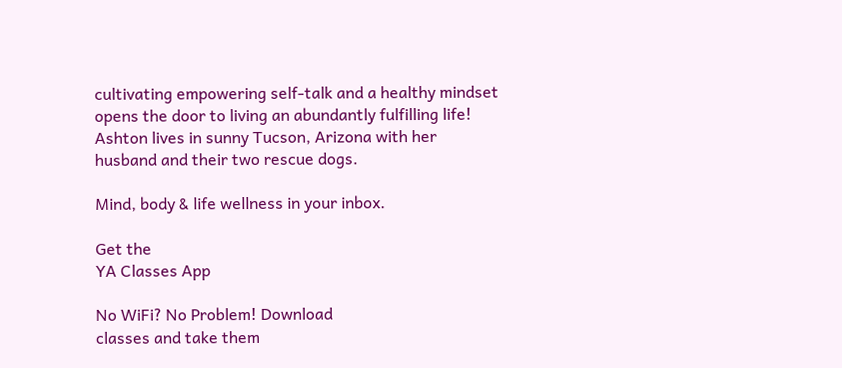cultivating empowering self-talk and a healthy mindset opens the door to living an abundantly fulfilling life! Ashton lives in sunny Tucson, Arizona with her husband and their two rescue dogs.

Mind, body & life wellness in your inbox.

Get the
YA Classes App

No WiFi? No Problem! Download
classes and take them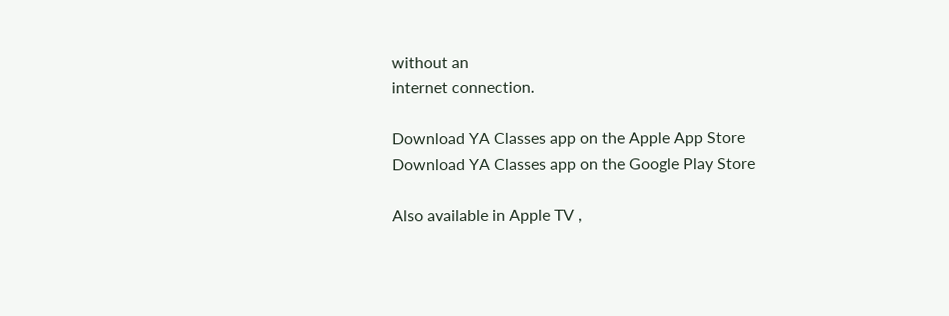without an
internet connection.

Download YA Classes app on the Apple App Store
Download YA Classes app on the Google Play Store

Also available in Apple TV ,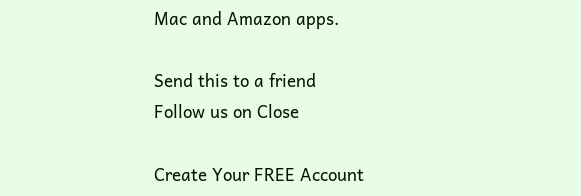Mac and Amazon apps.

Send this to a friend
Follow us on Close

Create Your FREE Account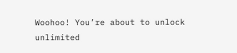Woohoo! You’re about to unlock unlimited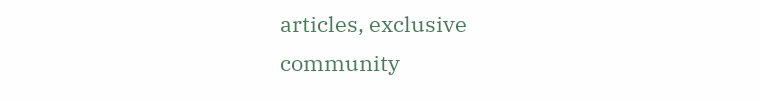articles, exclusive
community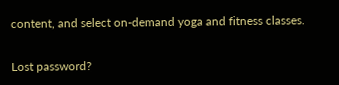content, and select on-demand yoga and fitness classes.


Lost password?